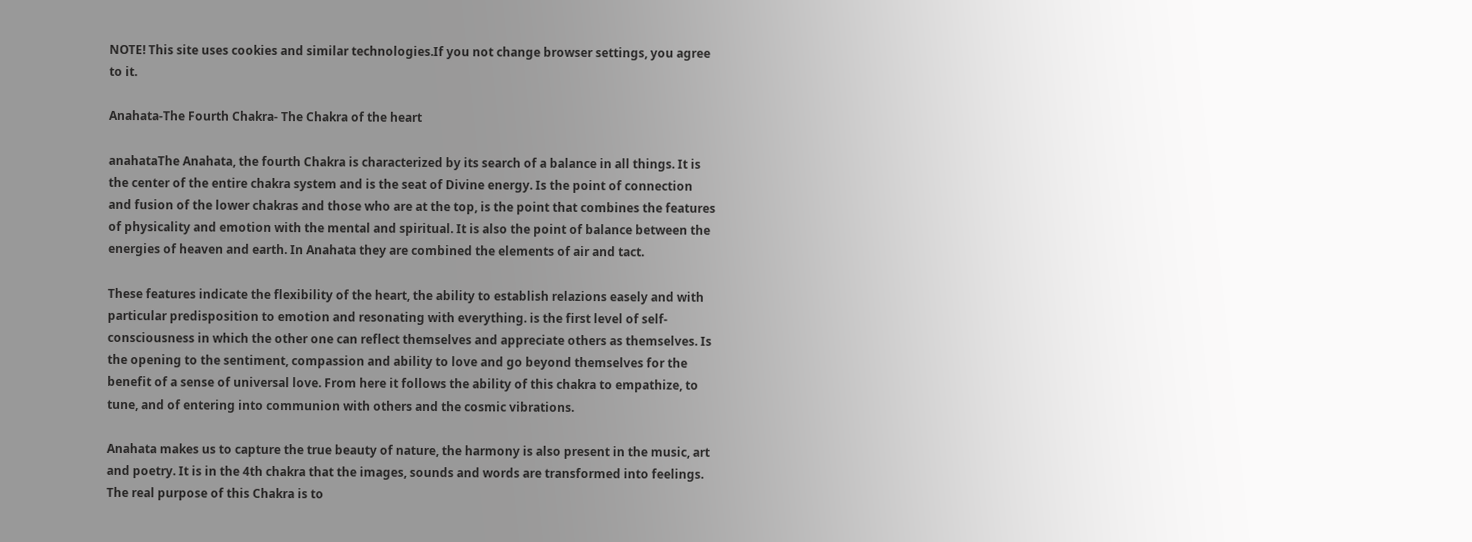NOTE! This site uses cookies and similar technologies.If you not change browser settings, you agree to it.

Anahata-The Fourth Chakra- The Chakra of the heart

anahataThe Anahata, the fourth Chakra is characterized by its search of a balance in all things. It is the center of the entire chakra system and is the seat of Divine energy. Is the point of connection and fusion of the lower chakras and those who are at the top, is the point that combines the features of physicality and emotion with the mental and spiritual. It is also the point of balance between the energies of heaven and earth. In Anahata they are combined the elements of air and tact.

These features indicate the flexibility of the heart, the ability to establish relazions easely and with particular predisposition to emotion and resonating with everything. is the first level of self-consciousness in which the other one can reflect themselves and appreciate others as themselves. Is the opening to the sentiment, compassion and ability to love and go beyond themselves for the benefit of a sense of universal love. From here it follows the ability of this chakra to empathize, to tune, and of entering into communion with others and the cosmic vibrations.

Anahata makes us to capture the true beauty of nature, the harmony is also present in the music, art and poetry. It is in the 4th chakra that the images, sounds and words are transformed into feelings. The real purpose of this Chakra is to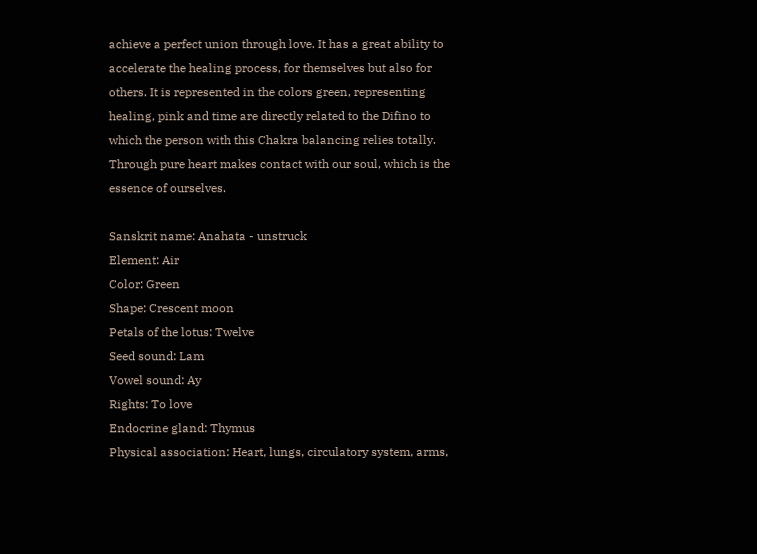achieve a perfect union through love. It has a great ability to accelerate the healing process, for themselves but also for others. It is represented in the colors green, representing healing, pink and time are directly related to the Difino to which the person with this Chakra balancing relies totally. Through pure heart makes contact with our soul, which is the essence of ourselves.

Sanskrit name: Anahata - unstruck
Element: Air
Color: Green
Shape: Crescent moon
Petals of the lotus: Twelve
Seed sound: Lam
Vowel sound: Ay
Rights: To love
Endocrine gland: Thymus
Physical association: Heart, lungs, circulatory system, arms,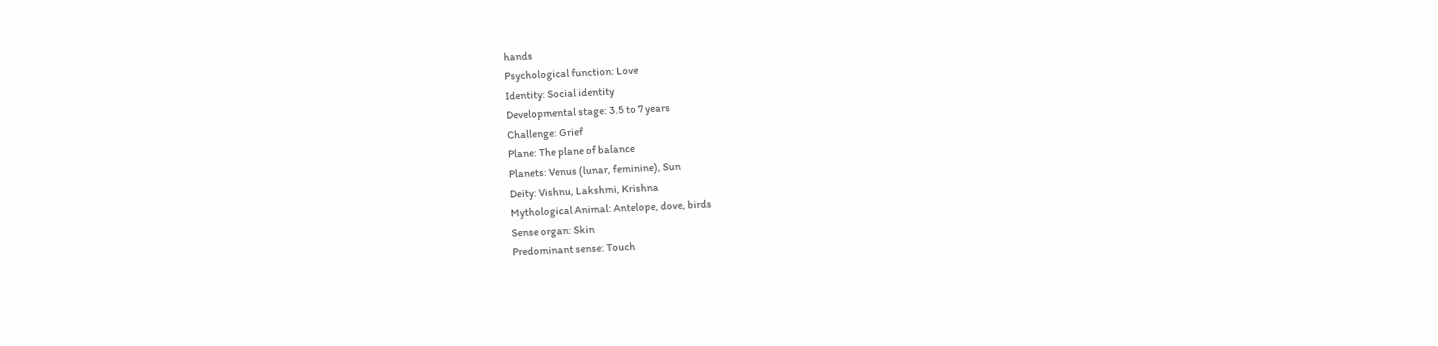hands
Psychological function: Love
Identity: Social identity
Developmental stage: 3.5 to 7 years
Challenge: Grief
Plane: The plane of balance
Planets: Venus (lunar, feminine), Sun
Deity: Vishnu, Lakshmi, Krishna
Mythological Animal: Antelope, dove, birds
Sense organ: Skin
Predominant sense: Touch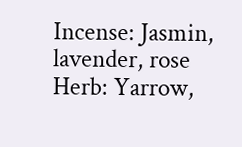Incense: Jasmin, lavender, rose
Herb: Yarrow,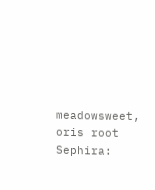meadowsweet, oris root
Sephira: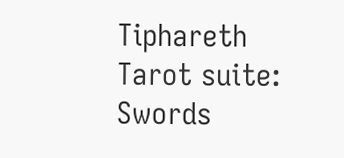Tiphareth
Tarot suite: Swords